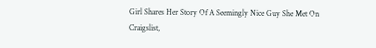Girl Shares Her Story Of A Seemingly Nice Guy She Met On Craigslist,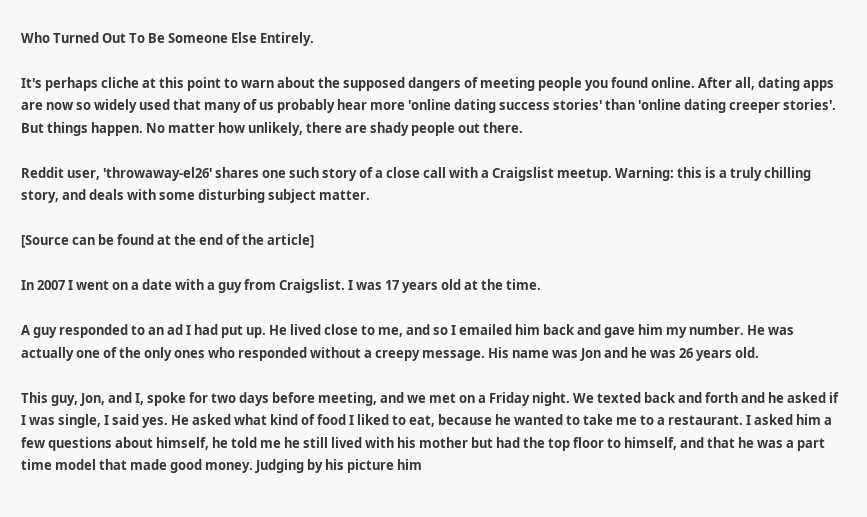Who Turned Out To Be Someone Else Entirely.

It's perhaps cliche at this point to warn about the supposed dangers of meeting people you found online. After all, dating apps are now so widely used that many of us probably hear more 'online dating success stories' than 'online dating creeper stories'. But things happen. No matter how unlikely, there are shady people out there.

Reddit user, 'throwaway-el26' shares one such story of a close call with a Craigslist meetup. Warning: this is a truly chilling story, and deals with some disturbing subject matter.

[Source can be found at the end of the article]

In 2007 I went on a date with a guy from Craigslist. I was 17 years old at the time.

A guy responded to an ad I had put up. He lived close to me, and so I emailed him back and gave him my number. He was actually one of the only ones who responded without a creepy message. His name was Jon and he was 26 years old.

This guy, Jon, and I, spoke for two days before meeting, and we met on a Friday night. We texted back and forth and he asked if I was single, I said yes. He asked what kind of food I liked to eat, because he wanted to take me to a restaurant. I asked him a few questions about himself, he told me he still lived with his mother but had the top floor to himself, and that he was a part time model that made good money. Judging by his picture him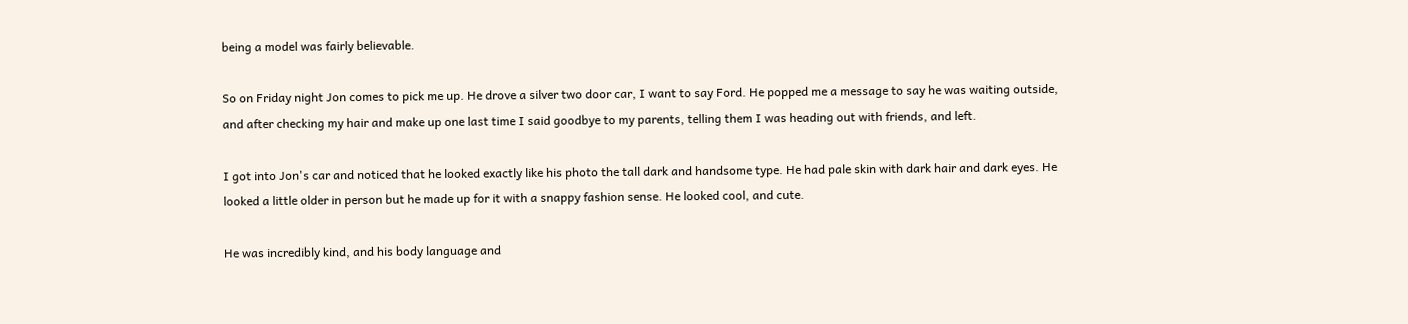being a model was fairly believable.

So on Friday night Jon comes to pick me up. He drove a silver two door car, I want to say Ford. He popped me a message to say he was waiting outside, and after checking my hair and make up one last time I said goodbye to my parents, telling them I was heading out with friends, and left.

I got into Jon's car and noticed that he looked exactly like his photo the tall dark and handsome type. He had pale skin with dark hair and dark eyes. He looked a little older in person but he made up for it with a snappy fashion sense. He looked cool, and cute.

He was incredibly kind, and his body language and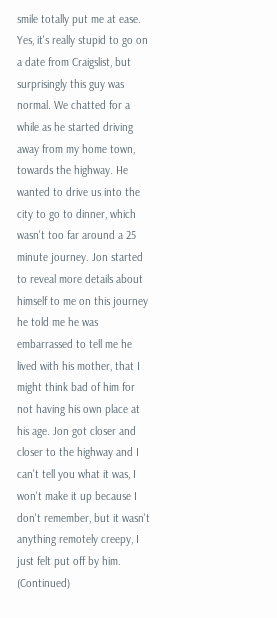smile totally put me at ease. Yes, it's really stupid to go on a date from Craigslist, but surprisingly this guy was normal. We chatted for a while as he started driving away from my home town, towards the highway. He wanted to drive us into the city to go to dinner, which wasn't too far around a 25 minute journey. Jon started to reveal more details about himself to me on this journey he told me he was embarrassed to tell me he lived with his mother, that I might think bad of him for not having his own place at his age. Jon got closer and closer to the highway and I can't tell you what it was, I won't make it up because I don't remember, but it wasn't anything remotely creepy, I just felt put off by him. (Continued)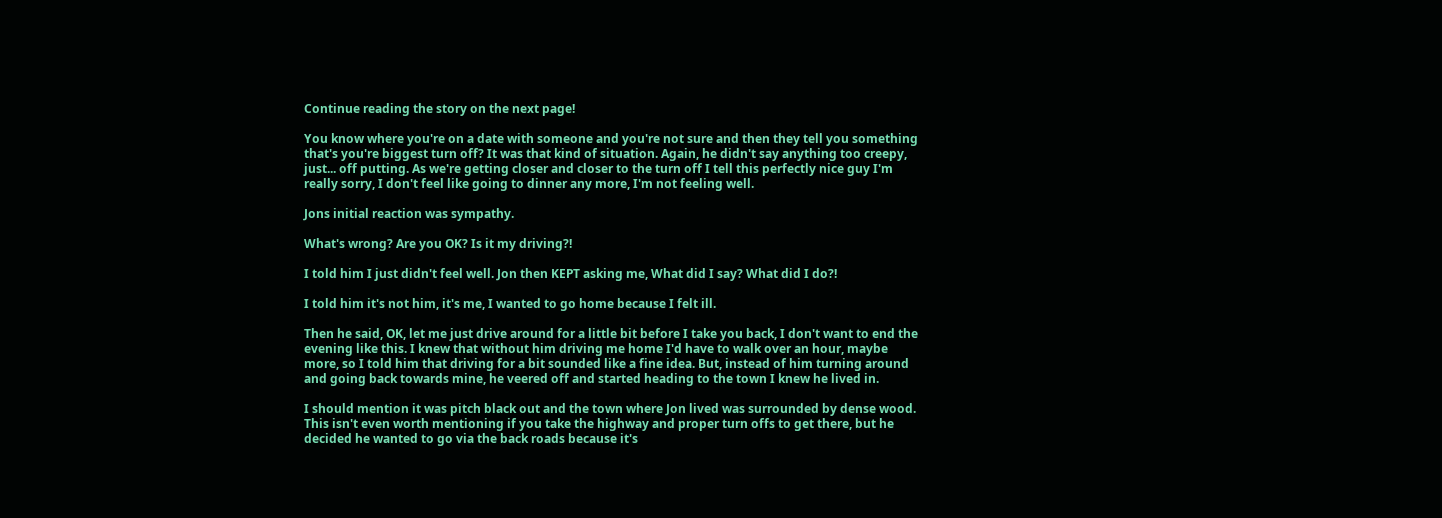Continue reading the story on the next page!

You know where you're on a date with someone and you're not sure and then they tell you something that's you're biggest turn off? It was that kind of situation. Again, he didn't say anything too creepy, just... off putting. As we're getting closer and closer to the turn off I tell this perfectly nice guy I'm really sorry, I don't feel like going to dinner any more, I'm not feeling well.

Jons initial reaction was sympathy.

What's wrong? Are you OK? Is it my driving?!

I told him I just didn't feel well. Jon then KEPT asking me, What did I say? What did I do?!

I told him it's not him, it's me, I wanted to go home because I felt ill.

Then he said, OK, let me just drive around for a little bit before I take you back, I don't want to end the evening like this. I knew that without him driving me home I'd have to walk over an hour, maybe more, so I told him that driving for a bit sounded like a fine idea. But, instead of him turning around and going back towards mine, he veered off and started heading to the town I knew he lived in.

I should mention it was pitch black out and the town where Jon lived was surrounded by dense wood. This isn't even worth mentioning if you take the highway and proper turn offs to get there, but he decided he wanted to go via the back roads because it's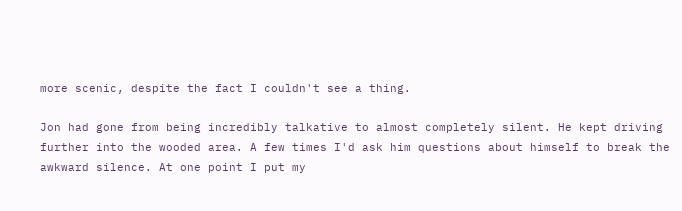more scenic, despite the fact I couldn't see a thing.

Jon had gone from being incredibly talkative to almost completely silent. He kept driving further into the wooded area. A few times I'd ask him questions about himself to break the awkward silence. At one point I put my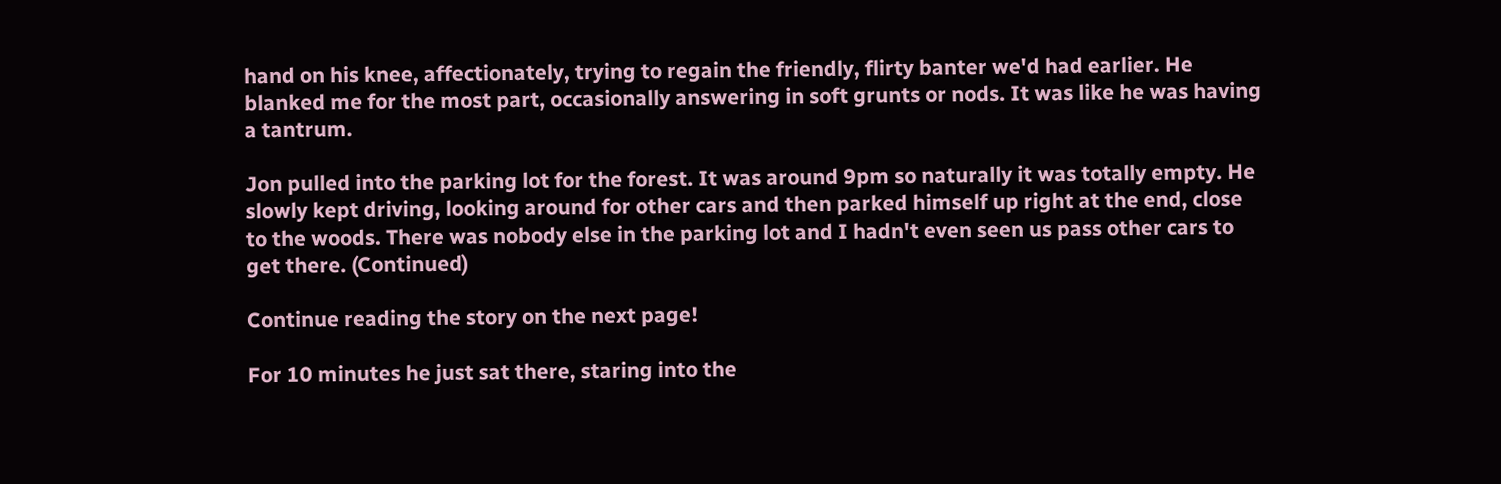hand on his knee, affectionately, trying to regain the friendly, flirty banter we'd had earlier. He blanked me for the most part, occasionally answering in soft grunts or nods. It was like he was having a tantrum.

Jon pulled into the parking lot for the forest. It was around 9pm so naturally it was totally empty. He slowly kept driving, looking around for other cars and then parked himself up right at the end, close to the woods. There was nobody else in the parking lot and I hadn't even seen us pass other cars to get there. (Continued)

Continue reading the story on the next page!

For 10 minutes he just sat there, staring into the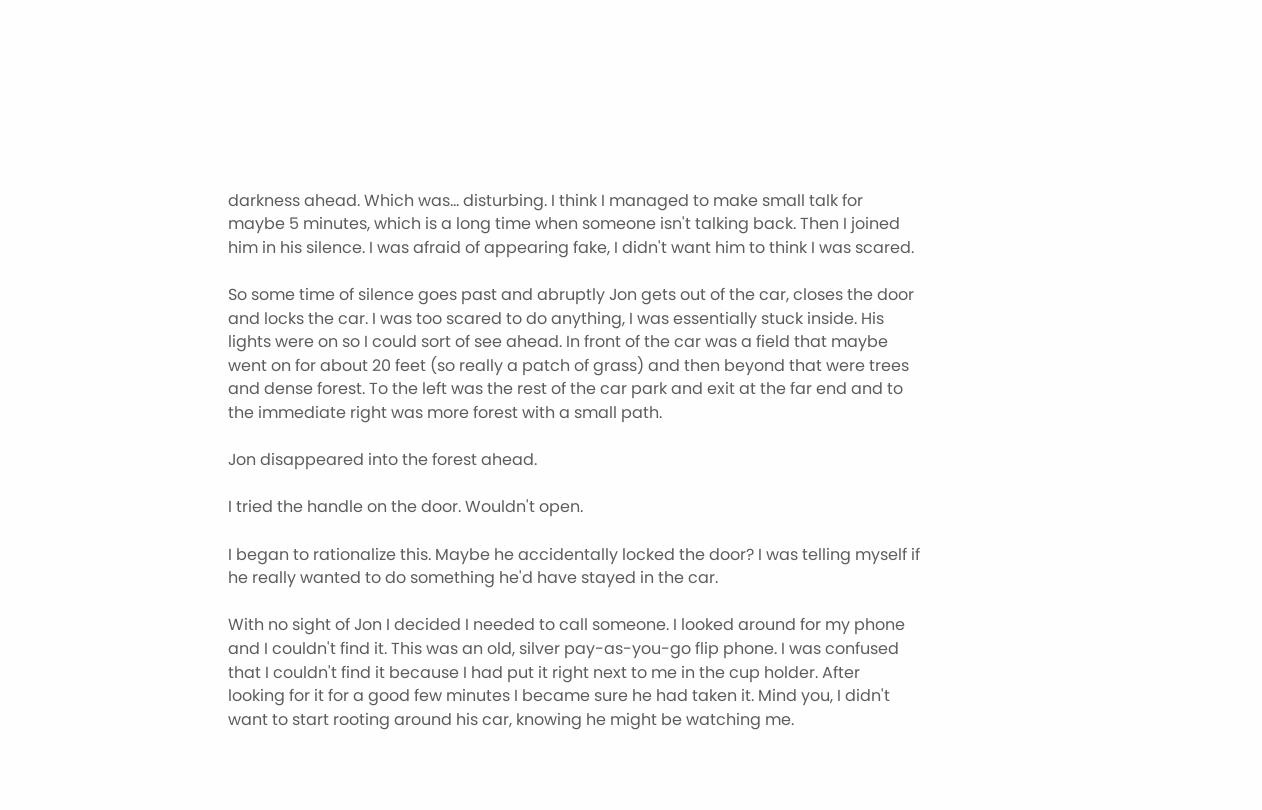darkness ahead. Which was... disturbing. I think I managed to make small talk for maybe 5 minutes, which is a long time when someone isn't talking back. Then I joined him in his silence. I was afraid of appearing fake, I didn't want him to think I was scared.

So some time of silence goes past and abruptly Jon gets out of the car, closes the door and locks the car. I was too scared to do anything, I was essentially stuck inside. His lights were on so I could sort of see ahead. In front of the car was a field that maybe went on for about 20 feet (so really a patch of grass) and then beyond that were trees and dense forest. To the left was the rest of the car park and exit at the far end and to the immediate right was more forest with a small path.

Jon disappeared into the forest ahead.

I tried the handle on the door. Wouldn't open.

I began to rationalize this. Maybe he accidentally locked the door? I was telling myself if he really wanted to do something he'd have stayed in the car.

With no sight of Jon I decided I needed to call someone. I looked around for my phone and I couldn't find it. This was an old, silver pay-as-you-go flip phone. I was confused that I couldn't find it because I had put it right next to me in the cup holder. After looking for it for a good few minutes I became sure he had taken it. Mind you, I didn't want to start rooting around his car, knowing he might be watching me.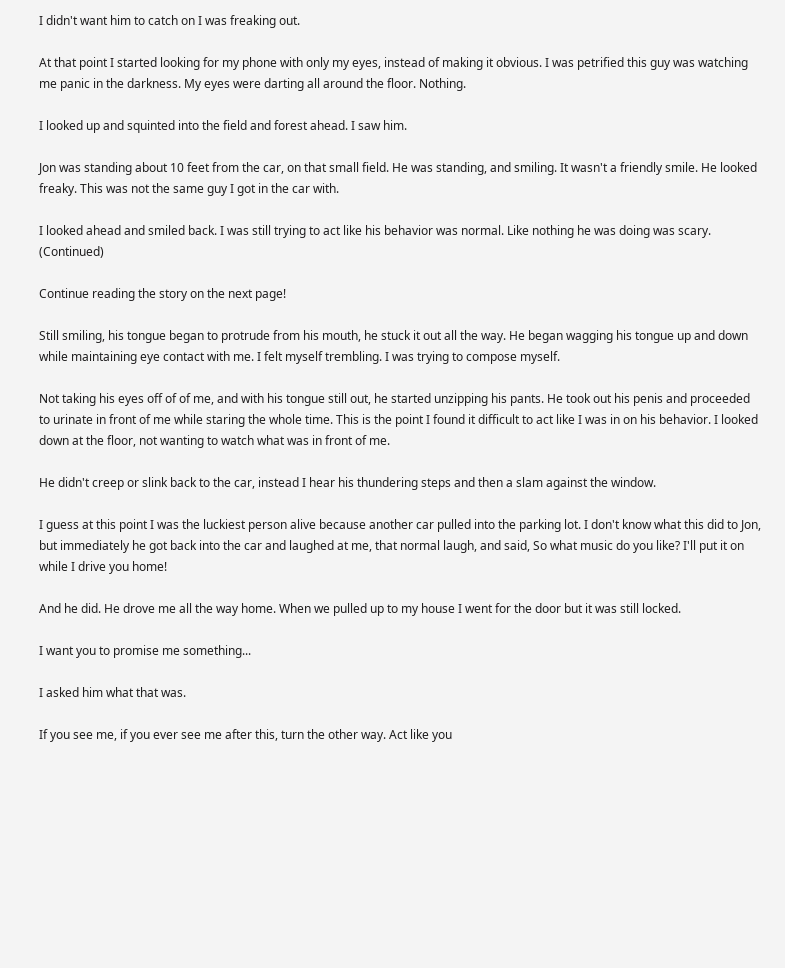I didn't want him to catch on I was freaking out.

At that point I started looking for my phone with only my eyes, instead of making it obvious. I was petrified this guy was watching me panic in the darkness. My eyes were darting all around the floor. Nothing.

I looked up and squinted into the field and forest ahead. I saw him.

Jon was standing about 10 feet from the car, on that small field. He was standing, and smiling. It wasn't a friendly smile. He looked freaky. This was not the same guy I got in the car with.

I looked ahead and smiled back. I was still trying to act like his behavior was normal. Like nothing he was doing was scary. (Continued)

Continue reading the story on the next page!

Still smiling, his tongue began to protrude from his mouth, he stuck it out all the way. He began wagging his tongue up and down while maintaining eye contact with me. I felt myself trembling. I was trying to compose myself.

Not taking his eyes off of of me, and with his tongue still out, he started unzipping his pants. He took out his penis and proceeded to urinate in front of me while staring the whole time. This is the point I found it difficult to act like I was in on his behavior. I looked down at the floor, not wanting to watch what was in front of me.

He didn't creep or slink back to the car, instead I hear his thundering steps and then a slam against the window.

I guess at this point I was the luckiest person alive because another car pulled into the parking lot. I don't know what this did to Jon, but immediately he got back into the car and laughed at me, that normal laugh, and said, So what music do you like? I'll put it on while I drive you home!

And he did. He drove me all the way home. When we pulled up to my house I went for the door but it was still locked.

I want you to promise me something...

I asked him what that was.

If you see me, if you ever see me after this, turn the other way. Act like you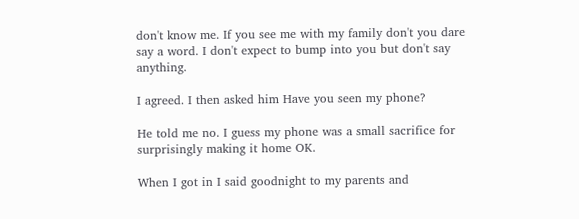don't know me. If you see me with my family don't you dare say a word. I don't expect to bump into you but don't say anything.

I agreed. I then asked him Have you seen my phone?

He told me no. I guess my phone was a small sacrifice for surprisingly making it home OK.

When I got in I said goodnight to my parents and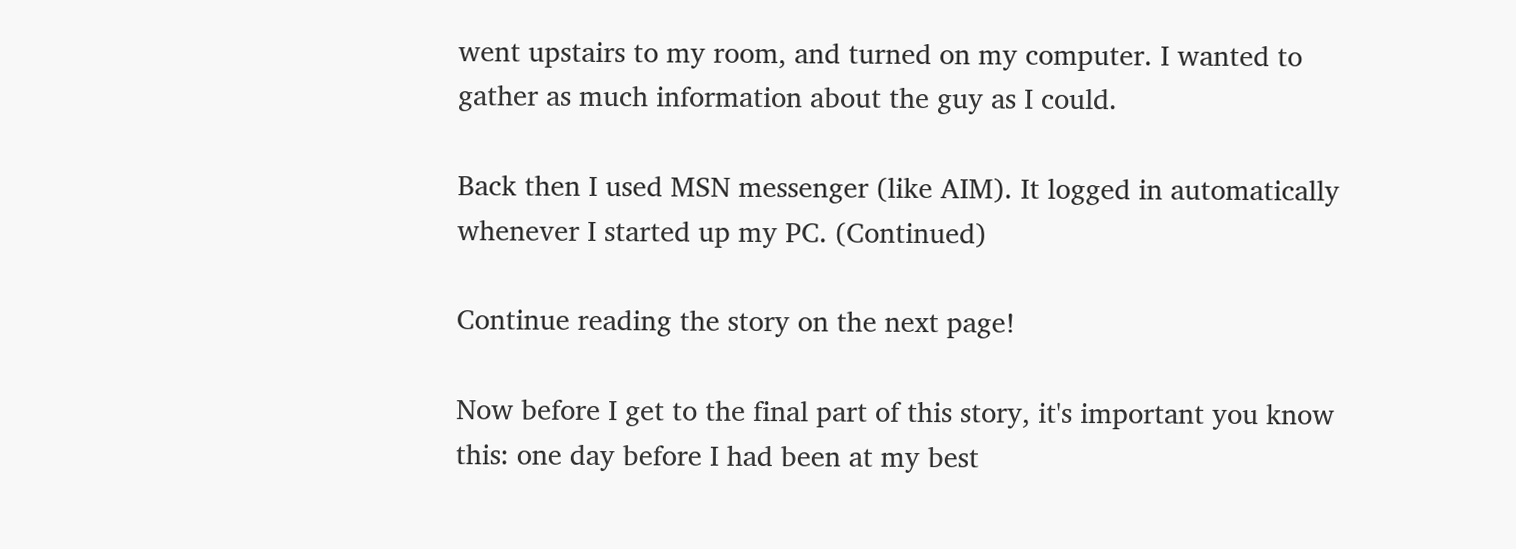went upstairs to my room, and turned on my computer. I wanted to gather as much information about the guy as I could.

Back then I used MSN messenger (like AIM). It logged in automatically whenever I started up my PC. (Continued)

Continue reading the story on the next page!

Now before I get to the final part of this story, it's important you know this: one day before I had been at my best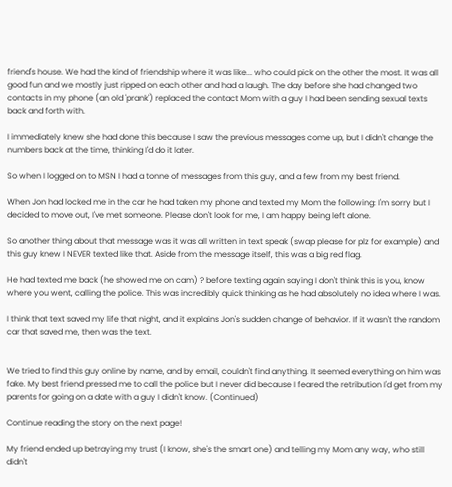friend's house. We had the kind of friendship where it was like... who could pick on the other the most. It was all good fun and we mostly just ripped on each other and had a laugh. The day before she had changed two contacts in my phone (an old 'prank') replaced the contact Mom with a guy I had been sending sexual texts back and forth with.

I immediately knew she had done this because I saw the previous messages come up, but I didn't change the numbers back at the time, thinking I'd do it later.

So when I logged on to MSN I had a tonne of messages from this guy, and a few from my best friend.

When Jon had locked me in the car he had taken my phone and texted my Mom the following: I'm sorry but I decided to move out, I've met someone. Please don't look for me, I am happy being left alone.

So another thing about that message was it was all written in text speak (swap please for plz for example) and this guy knew I NEVER texted like that. Aside from the message itself, this was a big red flag.

He had texted me back (he showed me on cam) ? before texting again saying I don't think this is you, know where you went, calling the police. This was incredibly quick thinking as he had absolutely no idea where I was.

I think that text saved my life that night, and it explains Jon's sudden change of behavior. If it wasn't the random car that saved me, then was the text.


We tried to find this guy online by name, and by email, couldn't find anything. It seemed everything on him was fake. My best friend pressed me to call the police but I never did because I feared the retribution I'd get from my parents for going on a date with a guy I didn't know. (Continued)

Continue reading the story on the next page!

My friend ended up betraying my trust (I know, she's the smart one) and telling my Mom any way, who still didn't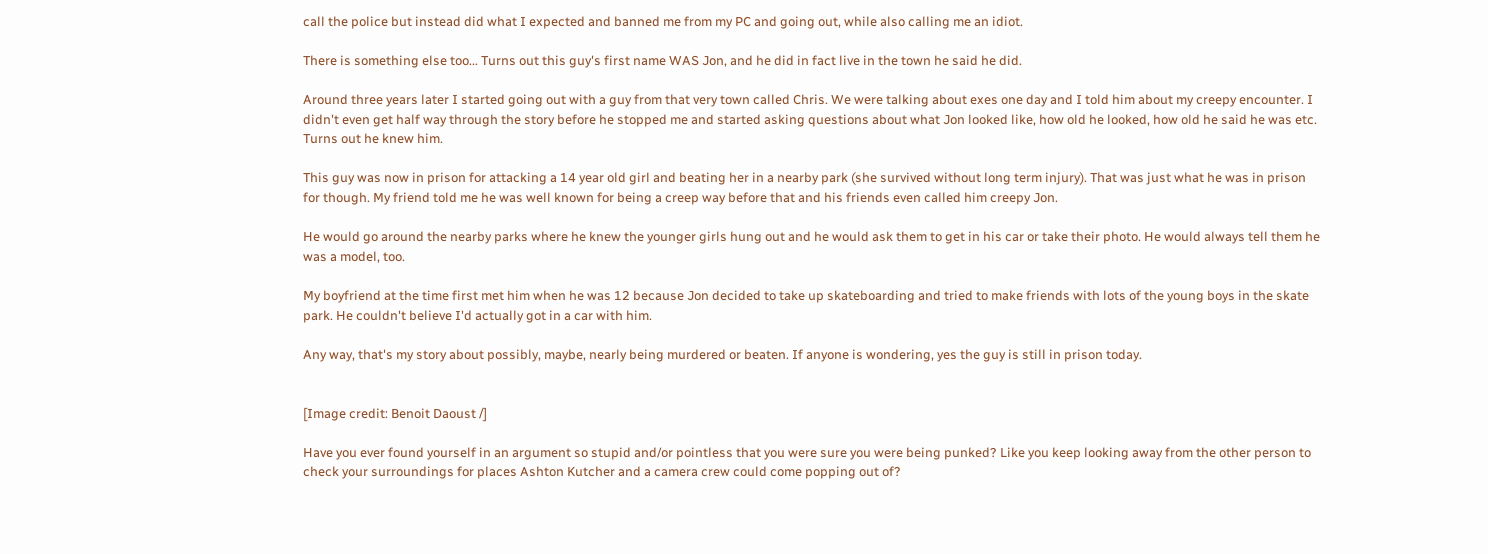call the police but instead did what I expected and banned me from my PC and going out, while also calling me an idiot.

There is something else too... Turns out this guy's first name WAS Jon, and he did in fact live in the town he said he did.

Around three years later I started going out with a guy from that very town called Chris. We were talking about exes one day and I told him about my creepy encounter. I didn't even get half way through the story before he stopped me and started asking questions about what Jon looked like, how old he looked, how old he said he was etc. Turns out he knew him.

This guy was now in prison for attacking a 14 year old girl and beating her in a nearby park (she survived without long term injury). That was just what he was in prison for though. My friend told me he was well known for being a creep way before that and his friends even called him creepy Jon.

He would go around the nearby parks where he knew the younger girls hung out and he would ask them to get in his car or take their photo. He would always tell them he was a model, too.

My boyfriend at the time first met him when he was 12 because Jon decided to take up skateboarding and tried to make friends with lots of the young boys in the skate park. He couldn't believe I'd actually got in a car with him.

Any way, that's my story about possibly, maybe, nearly being murdered or beaten. If anyone is wondering, yes the guy is still in prison today.


[Image credit: Benoit Daoust /]

Have you ever found yourself in an argument so stupid and/or pointless that you were sure you were being punked? Like you keep looking away from the other person to check your surroundings for places Ashton Kutcher and a camera crew could come popping out of?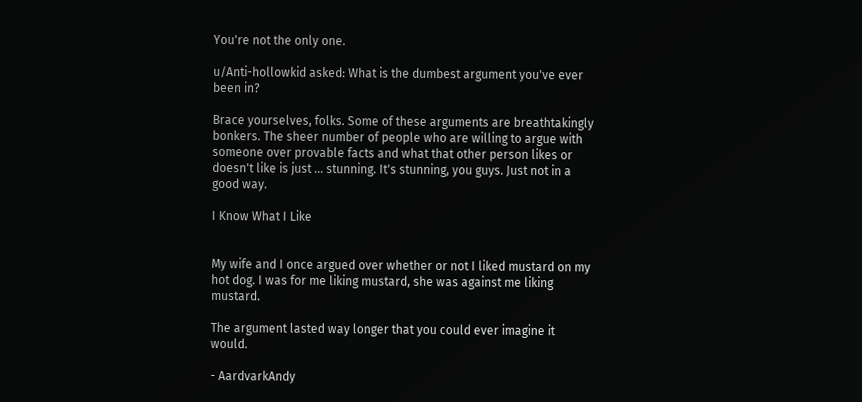You're not the only one.

u/Anti-hollowkid asked: What is the dumbest argument you've ever been in?

Brace yourselves, folks. Some of these arguments are breathtakingly bonkers. The sheer number of people who are willing to argue with someone over provable facts and what that other person likes or doesn't like is just ... stunning. It's stunning, you guys. Just not in a good way.

I Know What I Like


My wife and I once argued over whether or not I liked mustard on my hot dog. I was for me liking mustard, she was against me liking mustard.

The argument lasted way longer that you could ever imagine it would.

- AardvarkAndy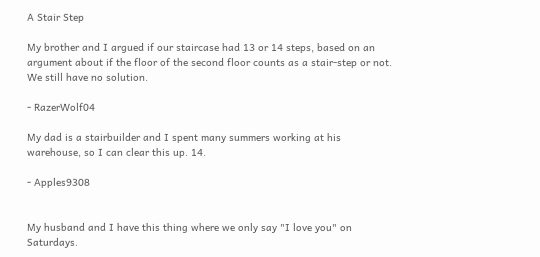A Stair Step

My brother and I argued if our staircase had 13 or 14 steps, based on an argument about if the floor of the second floor counts as a stair-step or not. We still have no solution.

- RazerWolf04

My dad is a stairbuilder and I spent many summers working at his warehouse, so I can clear this up. 14.

- Apples9308


My husband and I have this thing where we only say "I love you" on Saturdays.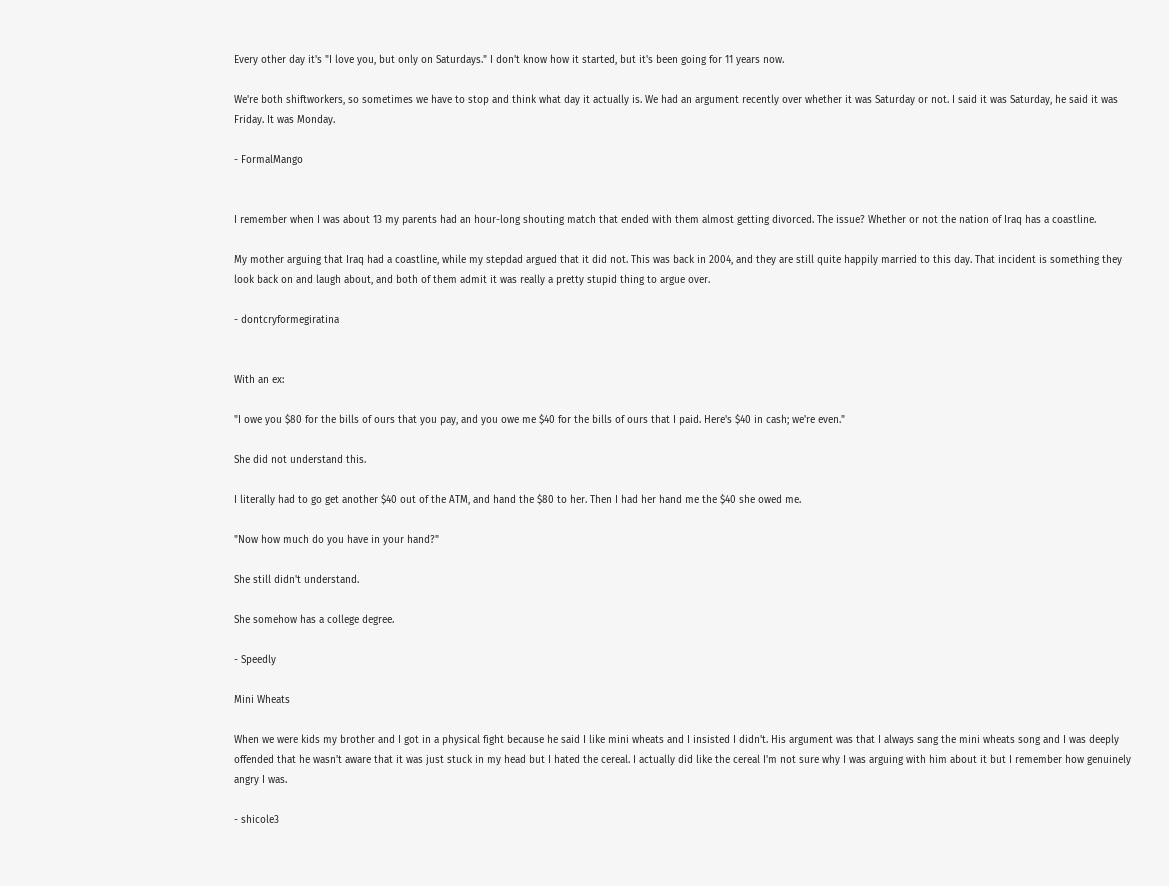Every other day it's "I love you, but only on Saturdays." I don't know how it started, but it's been going for 11 years now.

We're both shiftworkers, so sometimes we have to stop and think what day it actually is. We had an argument recently over whether it was Saturday or not. I said it was Saturday, he said it was Friday. It was Monday.

- FormalMango


I remember when I was about 13 my parents had an hour-long shouting match that ended with them almost getting divorced. The issue? Whether or not the nation of Iraq has a coastline.

My mother arguing that Iraq had a coastline, while my stepdad argued that it did not. This was back in 2004, and they are still quite happily married to this day. That incident is something they look back on and laugh about, and both of them admit it was really a pretty stupid thing to argue over.

- dontcryformegiratina


With an ex:

"I owe you $80 for the bills of ours that you pay, and you owe me $40 for the bills of ours that I paid. Here's $40 in cash; we're even."

She did not understand this.

I literally had to go get another $40 out of the ATM, and hand the $80 to her. Then I had her hand me the $40 she owed me.

"Now how much do you have in your hand?"

She still didn't understand.

She somehow has a college degree.

- Speedly

Mini Wheats

When we were kids my brother and I got in a physical fight because he said I like mini wheats and I insisted I didn't. His argument was that I always sang the mini wheats song and I was deeply offended that he wasn't aware that it was just stuck in my head but I hated the cereal. I actually did like the cereal I'm not sure why I was arguing with him about it but I remember how genuinely angry I was.

- shicole3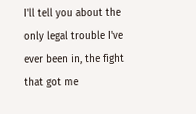I'll tell you about the only legal trouble I've ever been in, the fight that got me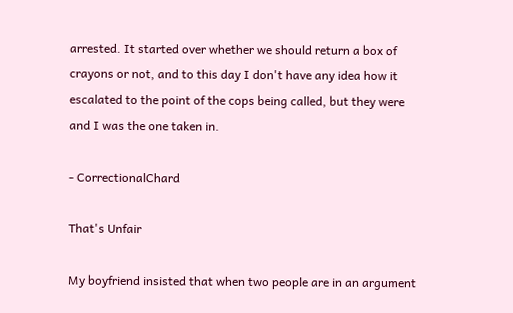arrested. It started over whether we should return a box of crayons or not, and to this day I don't have any idea how it escalated to the point of the cops being called, but they were and I was the one taken in.

- CorrectionalChard

That's Unfair

My boyfriend insisted that when two people are in an argument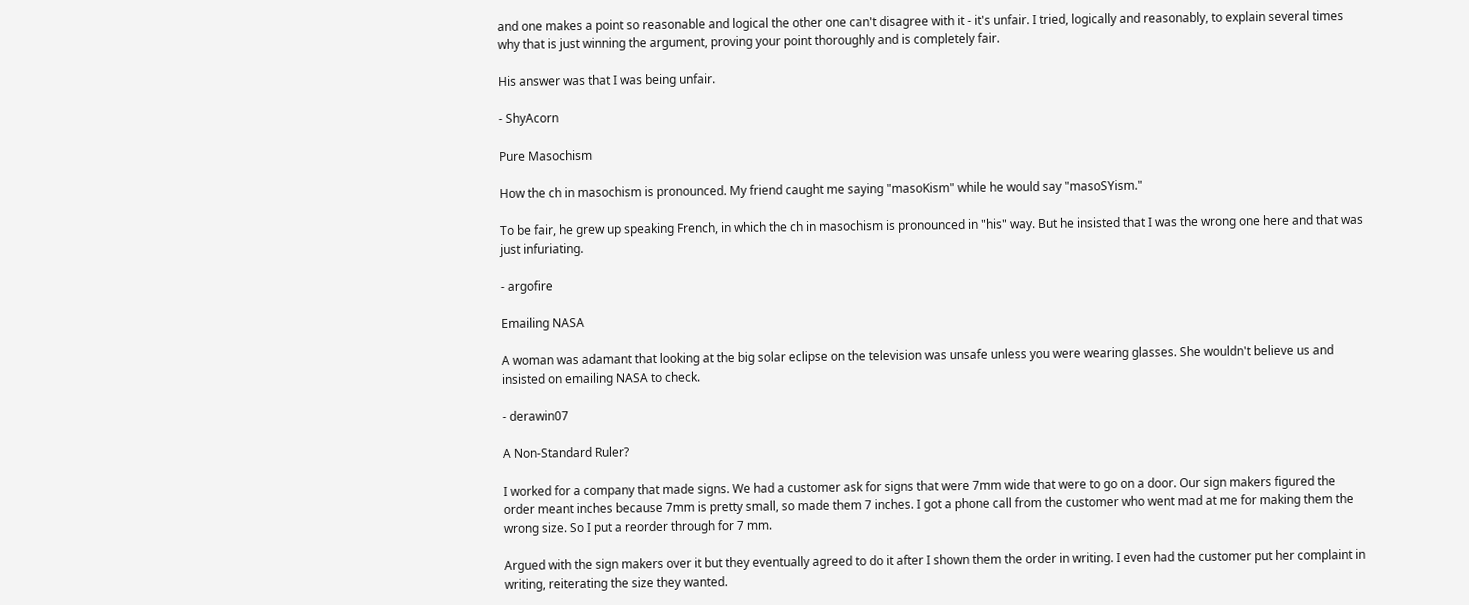and one makes a point so reasonable and logical the other one can't disagree with it - it's unfair. I tried, logically and reasonably, to explain several times why that is just winning the argument, proving your point thoroughly and is completely fair.

His answer was that I was being unfair.

- ShyAcorn

Pure Masochism

How the ch in masochism is pronounced. My friend caught me saying "masoKism" while he would say "masoSYism."

To be fair, he grew up speaking French, in which the ch in masochism is pronounced in "his" way. But he insisted that I was the wrong one here and that was just infuriating.

- argofire

Emailing NASA

A woman was adamant that looking at the big solar eclipse on the television was unsafe unless you were wearing glasses. She wouldn't believe us and insisted on emailing NASA to check.

- derawin07

A Non-Standard Ruler?

I worked for a company that made signs. We had a customer ask for signs that were 7mm wide that were to go on a door. Our sign makers figured the order meant inches because 7mm is pretty small, so made them 7 inches. I got a phone call from the customer who went mad at me for making them the wrong size. So I put a reorder through for 7 mm.

Argued with the sign makers over it but they eventually agreed to do it after I shown them the order in writing. I even had the customer put her complaint in writing, reiterating the size they wanted.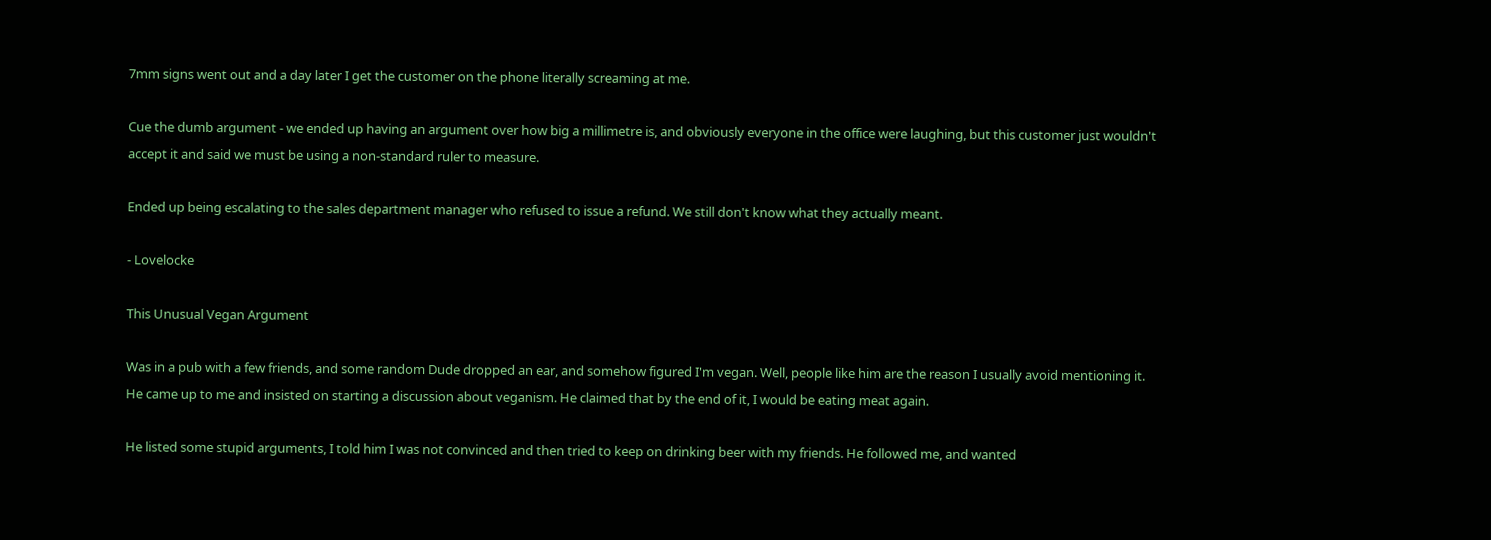7mm signs went out and a day later I get the customer on the phone literally screaming at me.

Cue the dumb argument - we ended up having an argument over how big a millimetre is, and obviously everyone in the office were laughing, but this customer just wouldn't accept it and said we must be using a non-standard ruler to measure.

Ended up being escalating to the sales department manager who refused to issue a refund. We still don't know what they actually meant.

- Lovelocke

This Unusual Vegan Argument

Was in a pub with a few friends, and some random Dude dropped an ear, and somehow figured I'm vegan. Well, people like him are the reason I usually avoid mentioning it. He came up to me and insisted on starting a discussion about veganism. He claimed that by the end of it, I would be eating meat again.

He listed some stupid arguments, I told him I was not convinced and then tried to keep on drinking beer with my friends. He followed me, and wanted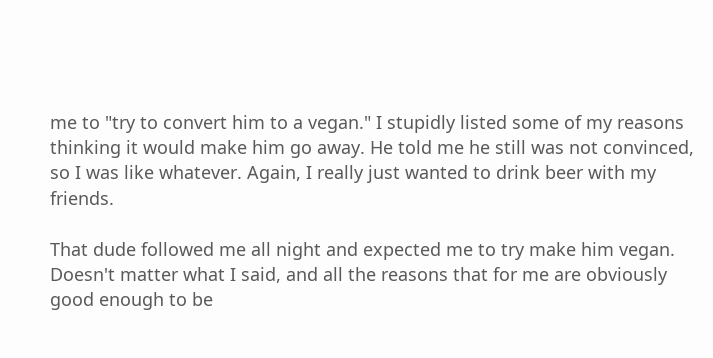me to "try to convert him to a vegan." I stupidly listed some of my reasons thinking it would make him go away. He told me he still was not convinced, so I was like whatever. Again, I really just wanted to drink beer with my friends.

That dude followed me all night and expected me to try make him vegan. Doesn't matter what I said, and all the reasons that for me are obviously good enough to be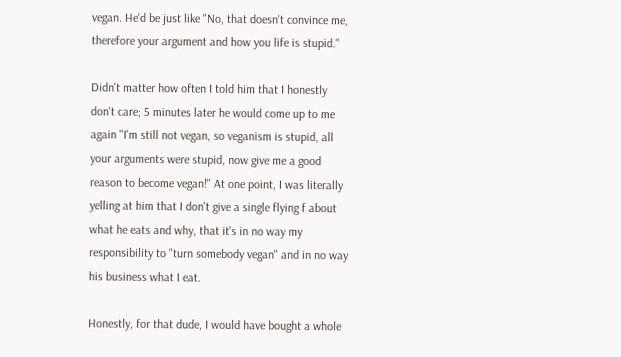vegan. He'd be just like "No, that doesn't convince me, therefore your argument and how you life is stupid."

Didn't matter how often I told him that I honestly don't care; 5 minutes later he would come up to me again "I'm still not vegan, so veganism is stupid, all your arguments were stupid, now give me a good reason to become vegan!" At one point, I was literally yelling at him that I don't give a single flying f about what he eats and why, that it's in no way my responsibility to "turn somebody vegan" and in no way his business what I eat.

Honestly, for that dude, I would have bought a whole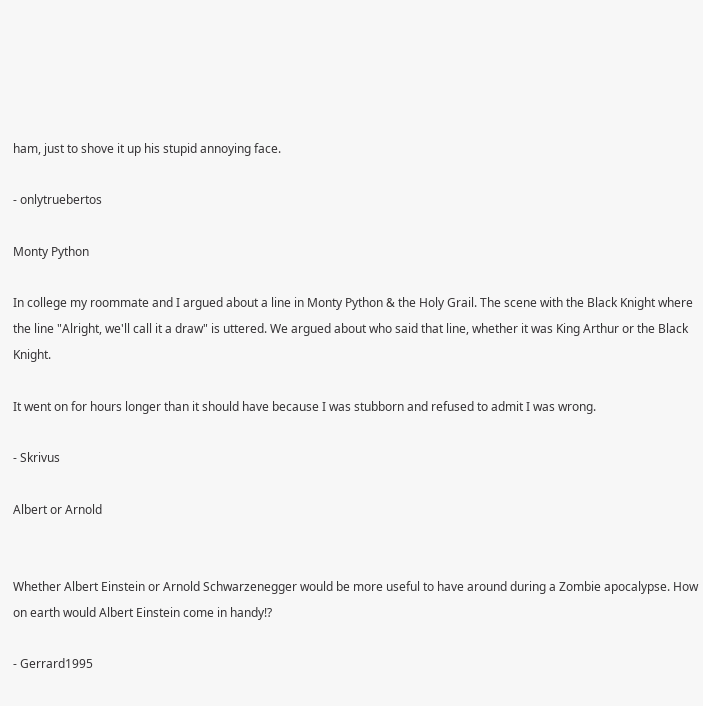ham, just to shove it up his stupid annoying face.

- onlytruebertos

Monty Python

In college my roommate and I argued about a line in Monty Python & the Holy Grail. The scene with the Black Knight where the line "Alright, we'll call it a draw" is uttered. We argued about who said that line, whether it was King Arthur or the Black Knight.

It went on for hours longer than it should have because I was stubborn and refused to admit I was wrong.

- Skrivus

Albert or Arnold


Whether Albert Einstein or Arnold Schwarzenegger would be more useful to have around during a Zombie apocalypse. How on earth would Albert Einstein come in handy!?

- Gerrard1995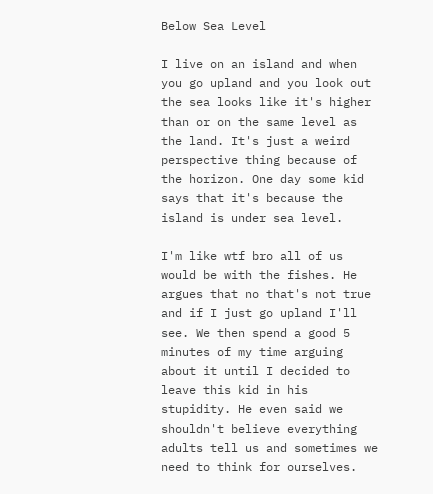Below Sea Level

I live on an island and when you go upland and you look out the sea looks like it's higher than or on the same level as the land. It's just a weird perspective thing because of the horizon. One day some kid says that it's because the island is under sea level.

I'm like wtf bro all of us would be with the fishes. He argues that no that's not true and if I just go upland I'll see. We then spend a good 5 minutes of my time arguing about it until I decided to leave this kid in his stupidity. He even said we shouldn't believe everything adults tell us and sometimes we need to think for ourselves.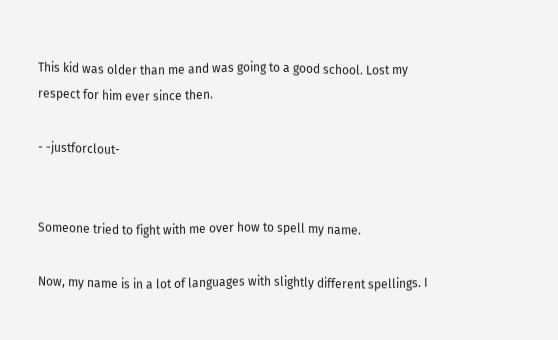This kid was older than me and was going to a good school. Lost my respect for him ever since then.

- -justforclout-


Someone tried to fight with me over how to spell my name.

Now, my name is in a lot of languages with slightly different spellings. I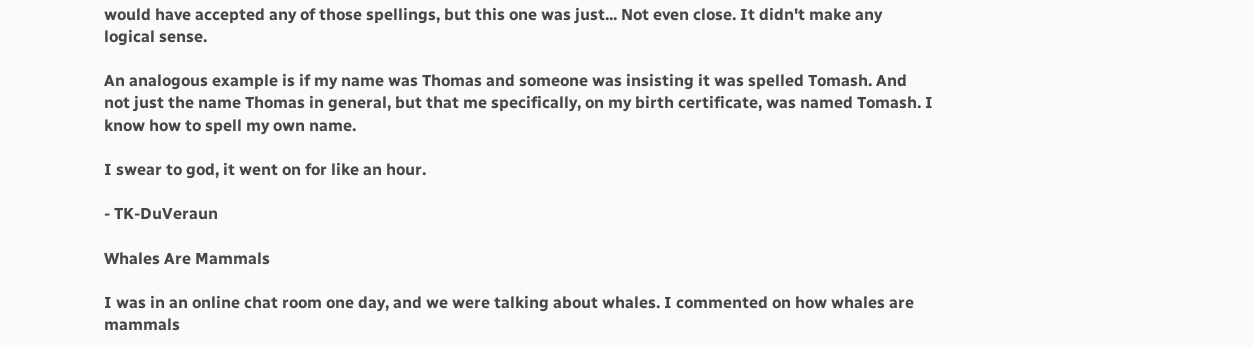would have accepted any of those spellings, but this one was just... Not even close. It didn't make any logical sense.

An analogous example is if my name was Thomas and someone was insisting it was spelled Tomash. And not just the name Thomas in general, but that me specifically, on my birth certificate, was named Tomash. I know how to spell my own name.

I swear to god, it went on for like an hour.

- TK-DuVeraun

Whales Are Mammals

I was in an online chat room one day, and we were talking about whales. I commented on how whales are mammals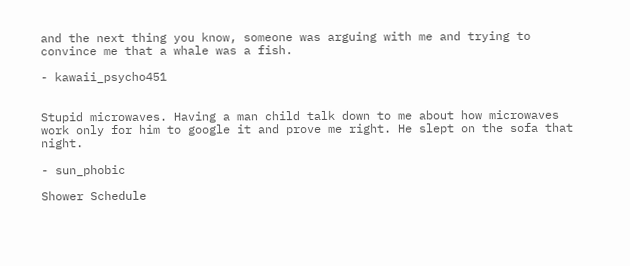and the next thing you know, someone was arguing with me and trying to convince me that a whale was a fish.

- kawaii_psycho451


Stupid microwaves. Having a man child talk down to me about how microwaves work only for him to google it and prove me right. He slept on the sofa that night.

- sun_phobic

Shower Schedule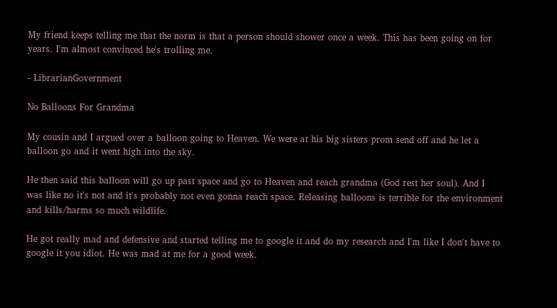My friend keeps telling me that the norm is that a person should shower once a week. This has been going on for years. I'm almost convinced he's trolling me.

- LibrarianGovernment

No Balloons For Grandma

My cousin and I argued over a balloon going to Heaven. We were at his big sisters prom send off and he let a balloon go and it went high into the sky.

He then said this balloon will go up past space and go to Heaven and reach grandma (God rest her soul). And I was like no it's not and it's probably not even gonna reach space. Releasing balloons is terrible for the environment and kills/harms so much wildlife.

He got really mad and defensive and started telling me to google it and do my research and I'm like I don't have to google it you idiot. He was mad at me for a good week.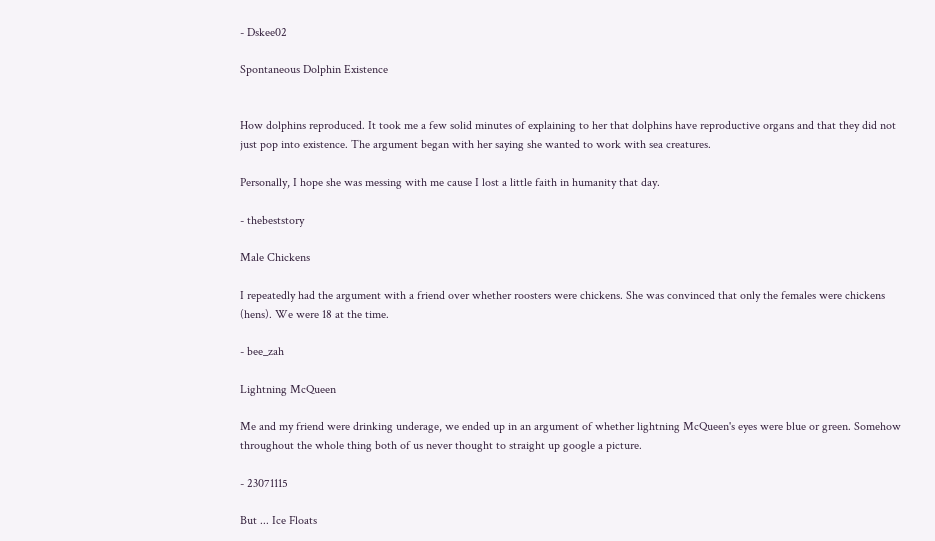- Dskee02

Spontaneous Dolphin Existence


How dolphins reproduced. It took me a few solid minutes of explaining to her that dolphins have reproductive organs and that they did not just pop into existence. The argument began with her saying she wanted to work with sea creatures.

Personally, I hope she was messing with me cause I lost a little faith in humanity that day.

- thebeststory

Male Chickens

I repeatedly had the argument with a friend over whether roosters were chickens. She was convinced that only the females were chickens (hens). We were 18 at the time.

- bee_zah

Lightning McQueen

Me and my friend were drinking underage, we ended up in an argument of whether lightning McQueen's eyes were blue or green. Somehow throughout the whole thing both of us never thought to straight up google a picture.

- 23071115

But ... Ice Floats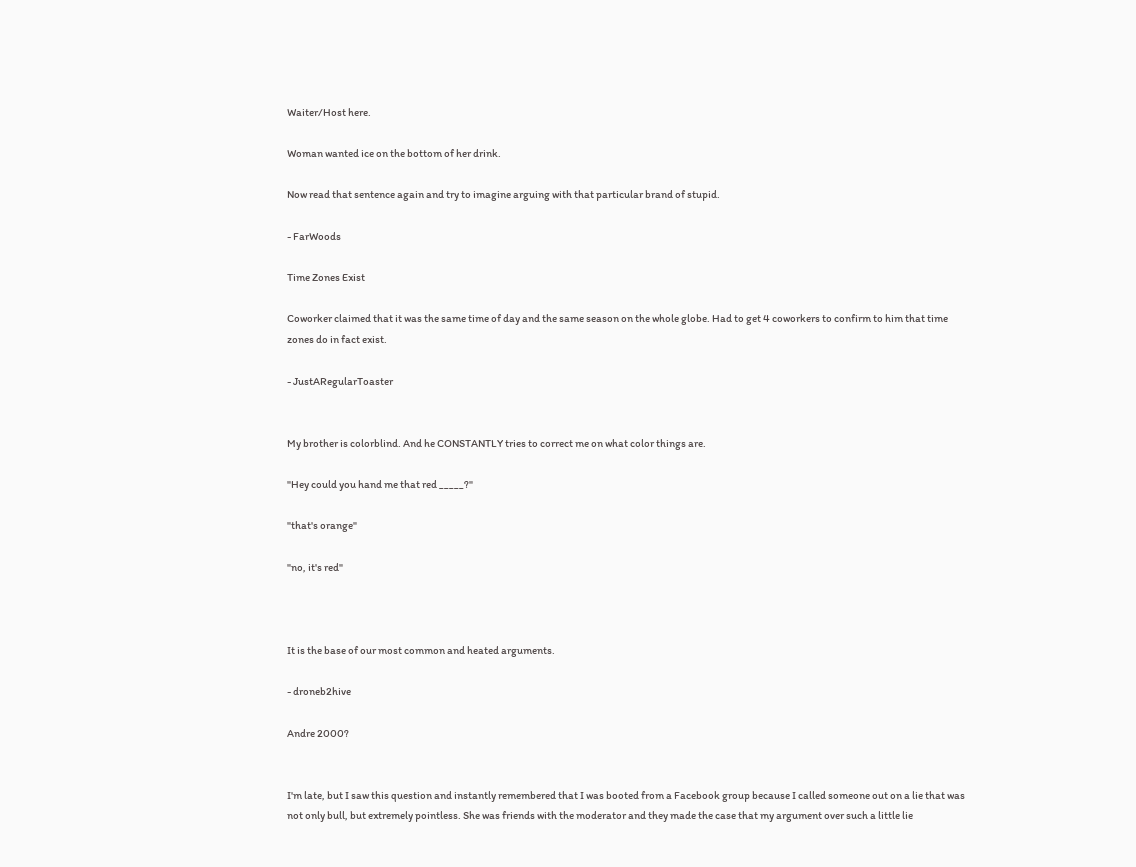Waiter/Host here.

Woman wanted ice on the bottom of her drink.

Now read that sentence again and try to imagine arguing with that particular brand of stupid.

- FarWoods

Time Zones Exist

Coworker claimed that it was the same time of day and the same season on the whole globe. Had to get 4 coworkers to confirm to him that time zones do in fact exist.

- JustARegularToaster


My brother is colorblind. And he CONSTANTLY tries to correct me on what color things are.

"Hey could you hand me that red _____?"

"that's orange"

"no, it's red"



It is the base of our most common and heated arguments.

- droneb2hive

Andre 2000?


I'm late, but I saw this question and instantly remembered that I was booted from a Facebook group because I called someone out on a lie that was not only bull, but extremely pointless. She was friends with the moderator and they made the case that my argument over such a little lie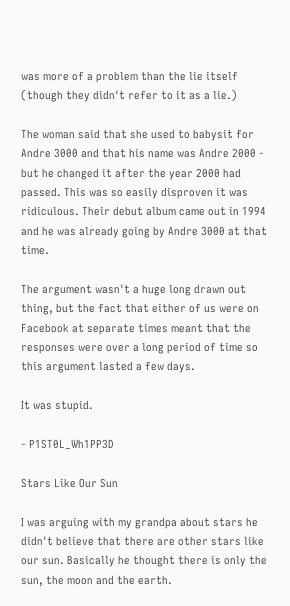was more of a problem than the lie itself (though they didn't refer to it as a lie.)

The woman said that she used to babysit for Andre 3000 and that his name was Andre 2000 - but he changed it after the year 2000 had passed. This was so easily disproven it was ridiculous. Their debut album came out in 1994 and he was already going by Andre 3000 at that time.

The argument wasn't a huge long drawn out thing, but the fact that either of us were on Facebook at separate times meant that the responses were over a long period of time so this argument lasted a few days.

It was stupid.

- P1ST0L_Wh1PP3D

Stars Like Our Sun

I was arguing with my grandpa about stars he didn't believe that there are other stars like our sun. Basically he thought there is only the sun, the moon and the earth.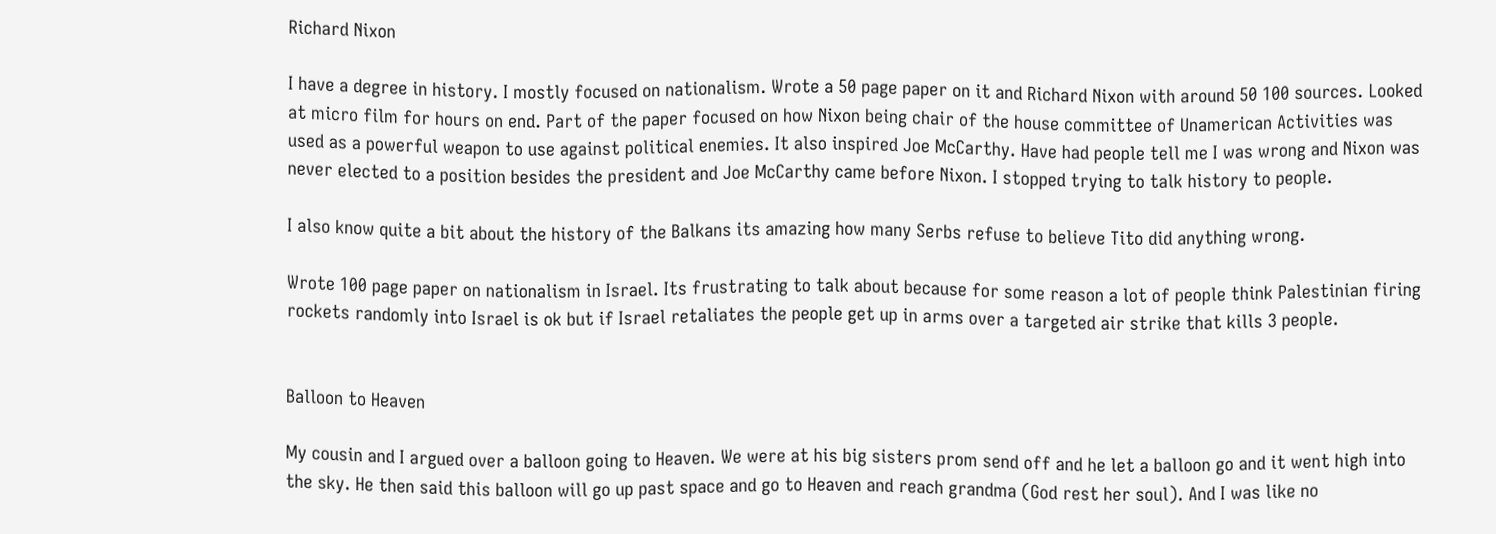Richard Nixon

I have a degree in history. I mostly focused on nationalism. Wrote a 50 page paper on it and Richard Nixon with around 50 100 sources. Looked at micro film for hours on end. Part of the paper focused on how Nixon being chair of the house committee of Unamerican Activities was used as a powerful weapon to use against political enemies. It also inspired Joe McCarthy. Have had people tell me I was wrong and Nixon was never elected to a position besides the president and Joe McCarthy came before Nixon. I stopped trying to talk history to people.

I also know quite a bit about the history of the Balkans its amazing how many Serbs refuse to believe Tito did anything wrong.

Wrote 100 page paper on nationalism in Israel. Its frustrating to talk about because for some reason a lot of people think Palestinian firing rockets randomly into Israel is ok but if Israel retaliates the people get up in arms over a targeted air strike that kills 3 people.


Balloon to Heaven

My cousin and I argued over a balloon going to Heaven. We were at his big sisters prom send off and he let a balloon go and it went high into the sky. He then said this balloon will go up past space and go to Heaven and reach grandma (God rest her soul). And I was like no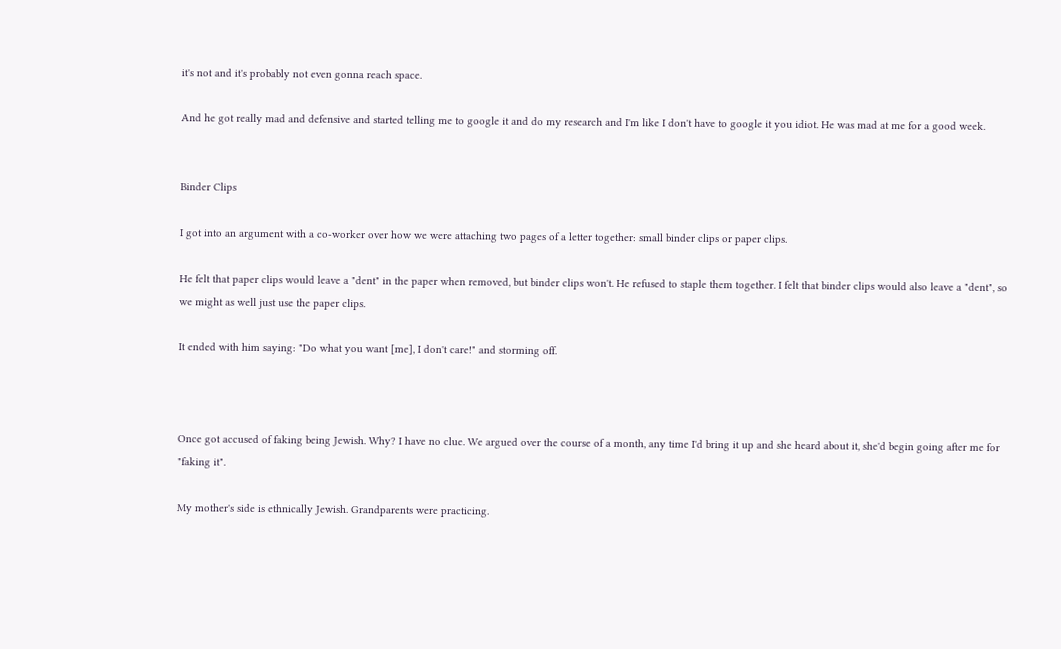it's not and it's probably not even gonna reach space.

And he got really mad and defensive and started telling me to google it and do my research and I'm like I don't have to google it you idiot. He was mad at me for a good week.


Binder Clips

I got into an argument with a co-worker over how we were attaching two pages of a letter together: small binder clips or paper clips.

He felt that paper clips would leave a "dent" in the paper when removed, but binder clips won't. He refused to staple them together. I felt that binder clips would also leave a "dent", so we might as well just use the paper clips.

It ended with him saying: "Do what you want [me], I don't care!" and storming off.



Once got accused of faking being Jewish. Why? I have no clue. We argued over the course of a month, any time I'd bring it up and she heard about it, she'd begin going after me for "faking it".

My mother's side is ethnically Jewish. Grandparents were practicing.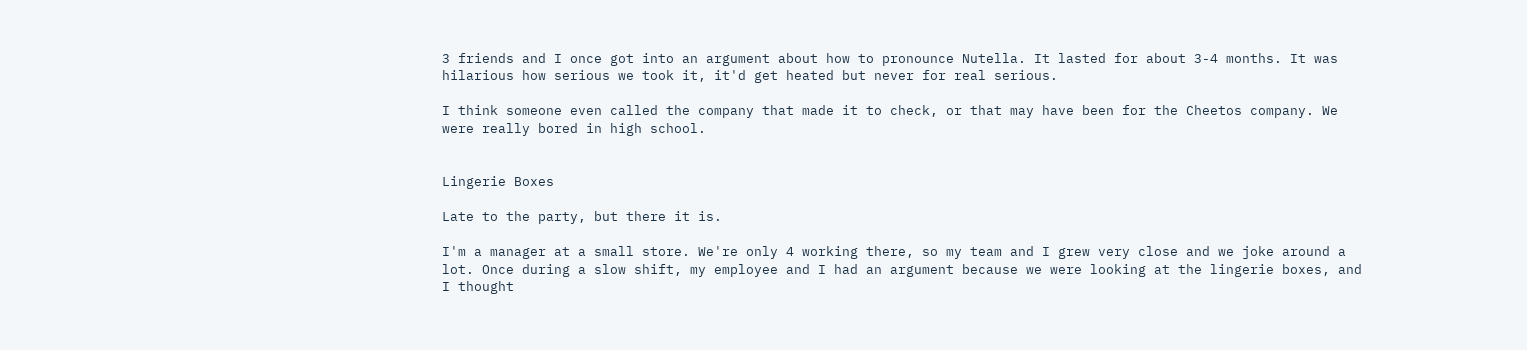3 friends and I once got into an argument about how to pronounce Nutella. It lasted for about 3-4 months. It was hilarious how serious we took it, it'd get heated but never for real serious.

I think someone even called the company that made it to check, or that may have been for the Cheetos company. We were really bored in high school.


Lingerie Boxes

Late to the party, but there it is.

I'm a manager at a small store. We're only 4 working there, so my team and I grew very close and we joke around a lot. Once during a slow shift, my employee and I had an argument because we were looking at the lingerie boxes, and I thought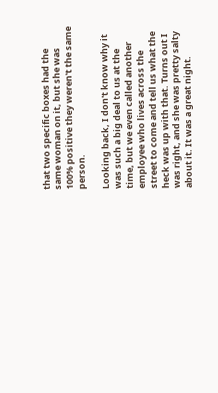that two specific boxes had the same woman on it, but she was 100% positive they weren't the same person.

Looking back, I don't know why it was such a big deal to us at the time, but we even called another employee who lives across the street to come and tell us what the heck was up with that. Turns out I was right, and she was pretty salty about it. It was a great night.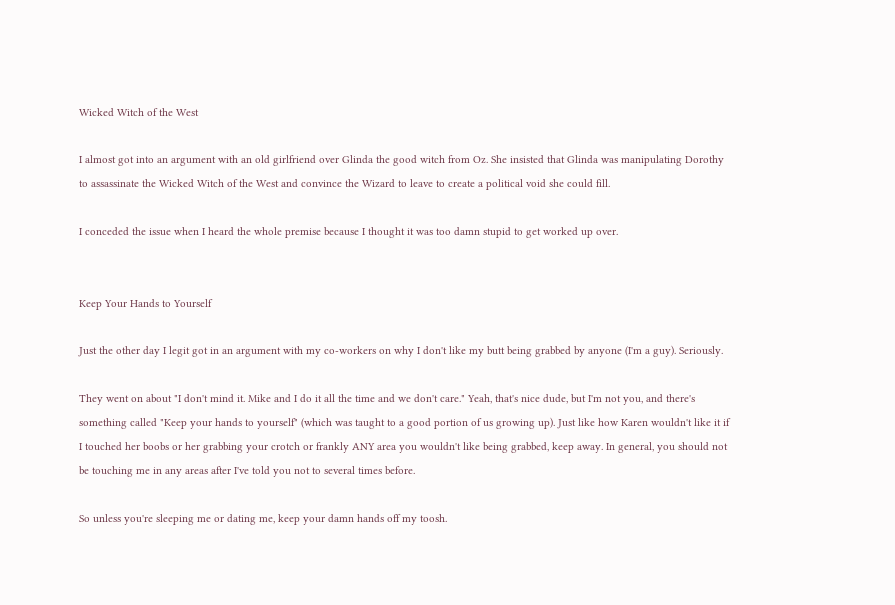Wicked Witch of the West

I almost got into an argument with an old girlfriend over Glinda the good witch from Oz. She insisted that Glinda was manipulating Dorothy to assassinate the Wicked Witch of the West and convince the Wizard to leave to create a political void she could fill.

I conceded the issue when I heard the whole premise because I thought it was too damn stupid to get worked up over.


Keep Your Hands to Yourself

Just the other day I legit got in an argument with my co-workers on why I don't like my butt being grabbed by anyone (I'm a guy). Seriously.

They went on about "I don't mind it. Mike and I do it all the time and we don't care." Yeah, that's nice dude, but I'm not you, and there's something called "Keep your hands to yourself" (which was taught to a good portion of us growing up). Just like how Karen wouldn't like it if I touched her boobs or her grabbing your crotch or frankly ANY area you wouldn't like being grabbed, keep away. In general, you should not be touching me in any areas after I've told you not to several times before.

So unless you're sleeping me or dating me, keep your damn hands off my toosh.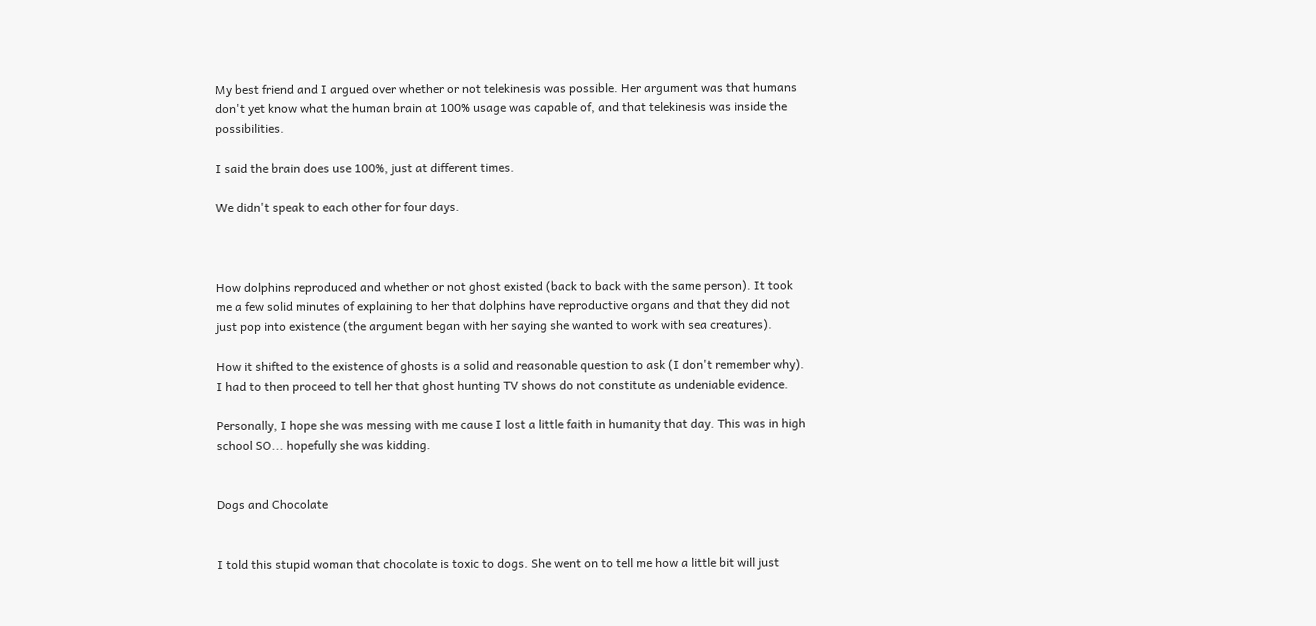My best friend and I argued over whether or not telekinesis was possible. Her argument was that humans don't yet know what the human brain at 100% usage was capable of, and that telekinesis was inside the possibilities.

I said the brain does use 100%, just at different times.

We didn't speak to each other for four days.



How dolphins reproduced and whether or not ghost existed (back to back with the same person). It took me a few solid minutes of explaining to her that dolphins have reproductive organs and that they did not just pop into existence (the argument began with her saying she wanted to work with sea creatures).

How it shifted to the existence of ghosts is a solid and reasonable question to ask (I don't remember why). I had to then proceed to tell her that ghost hunting TV shows do not constitute as undeniable evidence.

Personally, I hope she was messing with me cause I lost a little faith in humanity that day. This was in high school SO... hopefully she was kidding.


Dogs and Chocolate


I told this stupid woman that chocolate is toxic to dogs. She went on to tell me how a little bit will just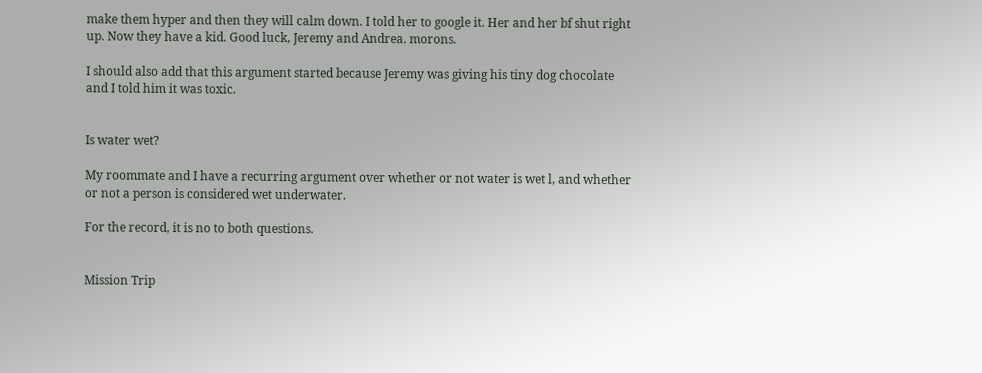make them hyper and then they will calm down. I told her to google it. Her and her bf shut right up. Now they have a kid. Good luck, Jeremy and Andrea. morons.

I should also add that this argument started because Jeremy was giving his tiny dog chocolate and I told him it was toxic.


Is water wet?

My roommate and I have a recurring argument over whether or not water is wet l, and whether or not a person is considered wet underwater.

For the record, it is no to both questions.


Mission Trip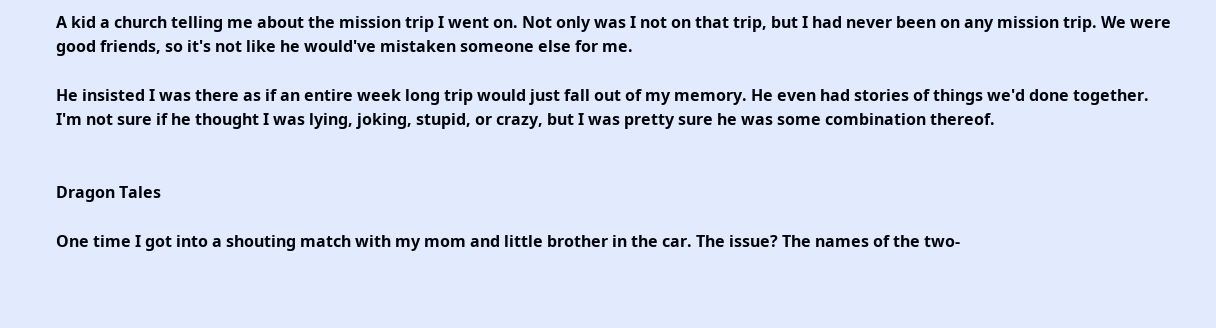A kid a church telling me about the mission trip I went on. Not only was I not on that trip, but I had never been on any mission trip. We were good friends, so it's not like he would've mistaken someone else for me.

He insisted I was there as if an entire week long trip would just fall out of my memory. He even had stories of things we'd done together. I'm not sure if he thought I was lying, joking, stupid, or crazy, but I was pretty sure he was some combination thereof.


Dragon Tales

One time I got into a shouting match with my mom and little brother in the car. The issue? The names of the two-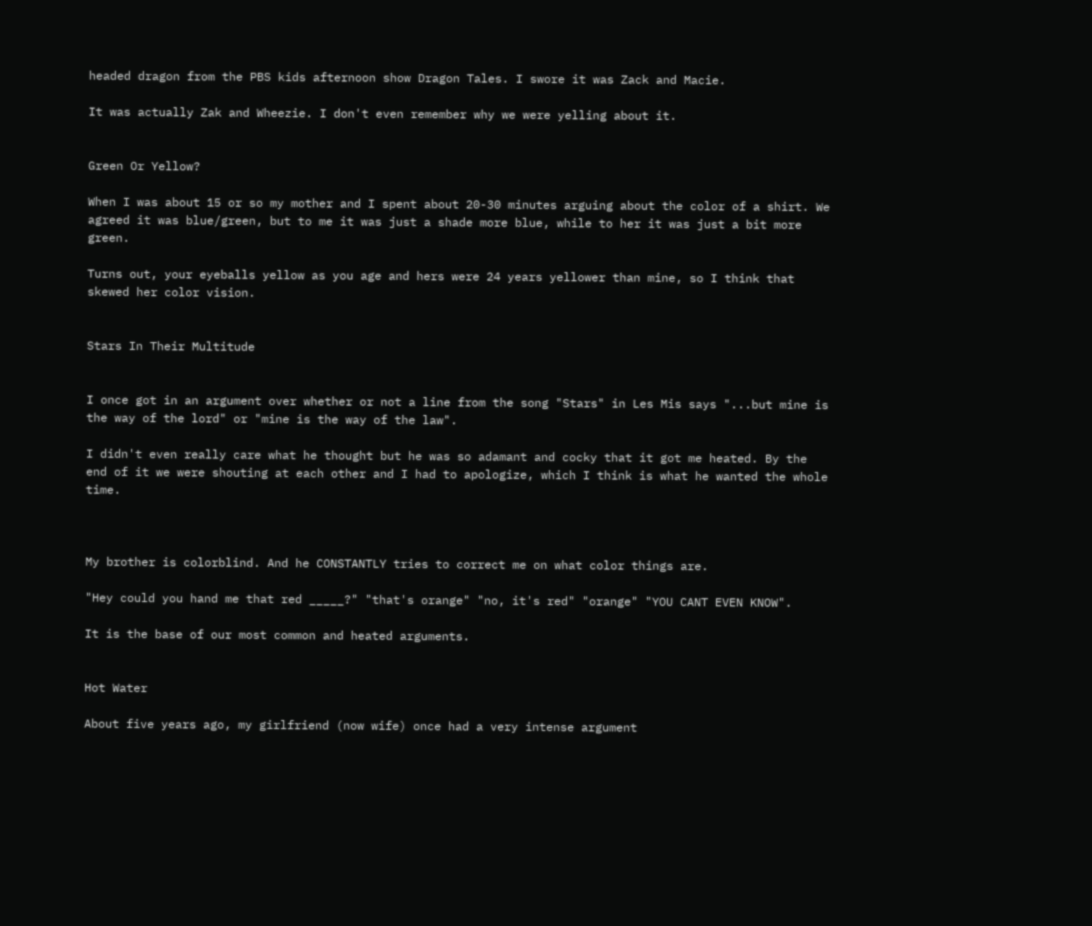headed dragon from the PBS kids afternoon show Dragon Tales. I swore it was Zack and Macie.

It was actually Zak and Wheezie. I don't even remember why we were yelling about it.


Green Or Yellow?

When I was about 15 or so my mother and I spent about 20-30 minutes arguing about the color of a shirt. We agreed it was blue/green, but to me it was just a shade more blue, while to her it was just a bit more green.

Turns out, your eyeballs yellow as you age and hers were 24 years yellower than mine, so I think that skewed her color vision.


Stars In Their Multitude


I once got in an argument over whether or not a line from the song "Stars" in Les Mis says "...but mine is the way of the lord" or "mine is the way of the law".

I didn't even really care what he thought but he was so adamant and cocky that it got me heated. By the end of it we were shouting at each other and I had to apologize, which I think is what he wanted the whole time.



My brother is colorblind. And he CONSTANTLY tries to correct me on what color things are.

"Hey could you hand me that red _____?" "that's orange" "no, it's red" "orange" "YOU CANT EVEN KNOW".

It is the base of our most common and heated arguments.


Hot Water

About five years ago, my girlfriend (now wife) once had a very intense argument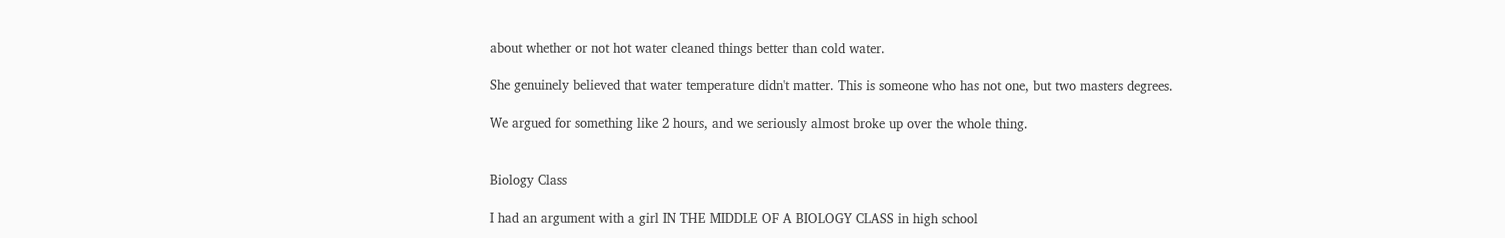about whether or not hot water cleaned things better than cold water.

She genuinely believed that water temperature didn't matter. This is someone who has not one, but two masters degrees.

We argued for something like 2 hours, and we seriously almost broke up over the whole thing.


Biology Class

I had an argument with a girl IN THE MIDDLE OF A BIOLOGY CLASS in high school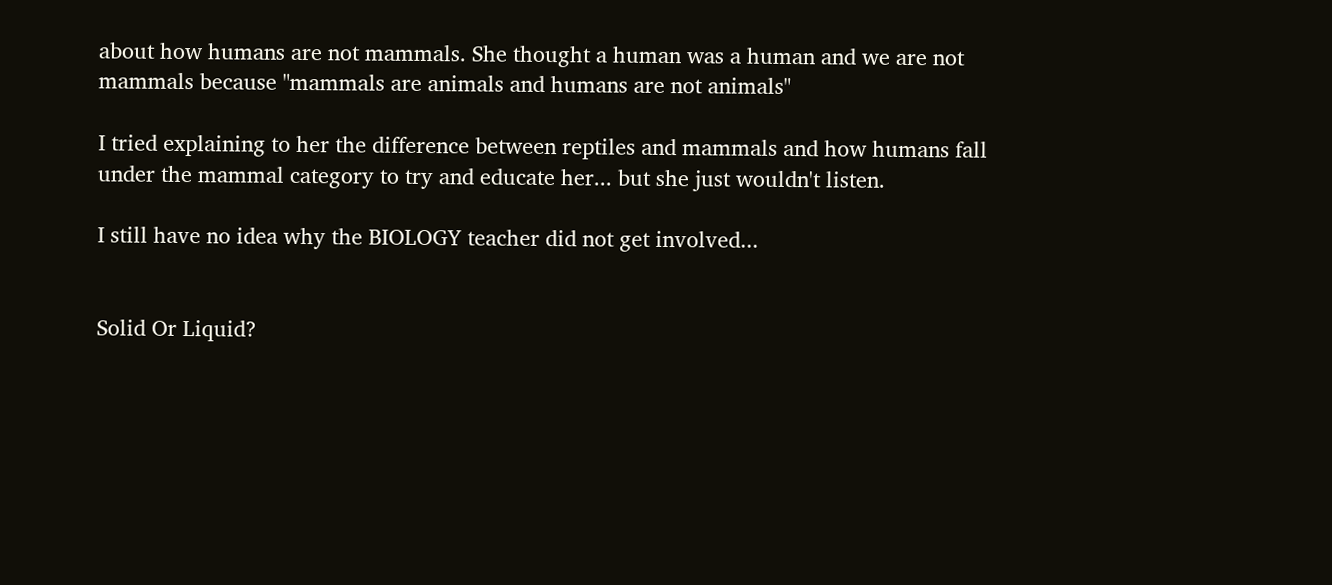about how humans are not mammals. She thought a human was a human and we are not mammals because "mammals are animals and humans are not animals"

I tried explaining to her the difference between reptiles and mammals and how humans fall under the mammal category to try and educate her... but she just wouldn't listen.

I still have no idea why the BIOLOGY teacher did not get involved...


Solid Or Liquid?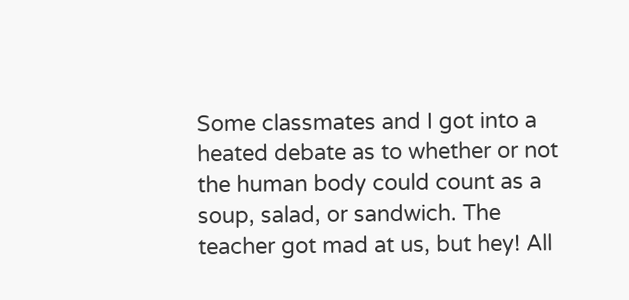Some classmates and I got into a heated debate as to whether or not the human body could count as a soup, salad, or sandwich. The teacher got mad at us, but hey! All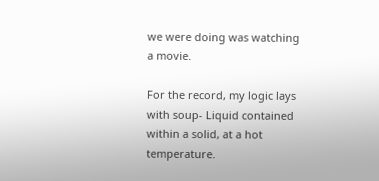we were doing was watching a movie.

For the record, my logic lays with soup- Liquid contained within a solid, at a hot temperature.